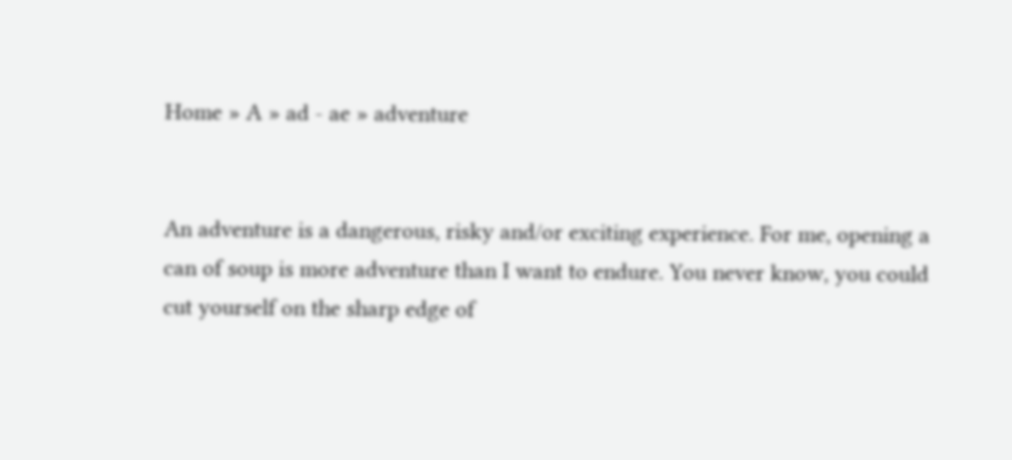Home » A » ad - ae » adventure


An adventure is a dangerous, risky and/or exciting experience. For me, opening a can of soup is more adventure than I want to endure. You never know, you could cut yourself on the sharp edge of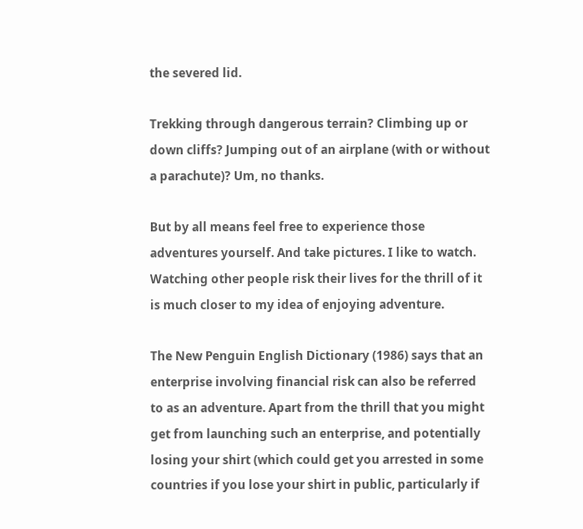the severed lid.

Trekking through dangerous terrain? Climbing up or down cliffs? Jumping out of an airplane (with or without a parachute)? Um, no thanks.

But by all means feel free to experience those adventures yourself. And take pictures. I like to watch. Watching other people risk their lives for the thrill of it is much closer to my idea of enjoying adventure.

The New Penguin English Dictionary (1986) says that an enterprise involving financial risk can also be referred to as an adventure. Apart from the thrill that you might get from launching such an enterprise, and potentially losing your shirt (which could get you arrested in some countries if you lose your shirt in public, particularly if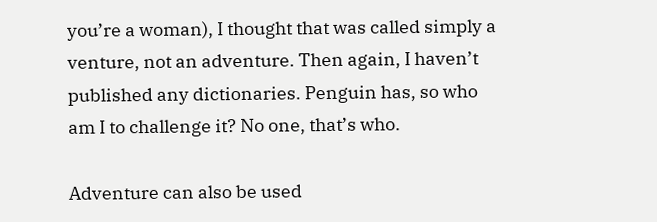you’re a woman), I thought that was called simply a venture, not an adventure. Then again, I haven’t published any dictionaries. Penguin has, so who am I to challenge it? No one, that’s who.

Adventure can also be used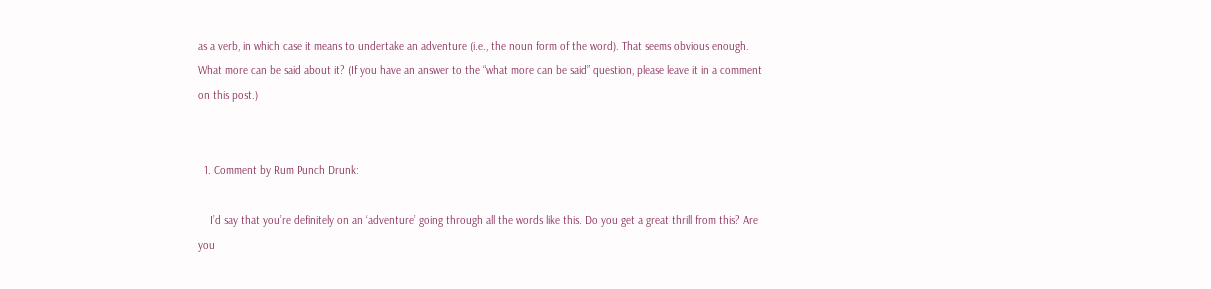as a verb, in which case it means to undertake an adventure (i.e., the noun form of the word). That seems obvious enough. What more can be said about it? (If you have an answer to the “what more can be said” question, please leave it in a comment on this post.)


  1. Comment by Rum Punch Drunk:

    I’d say that you’re definitely on an ‘adventure’ going through all the words like this. Do you get a great thrill from this? Are you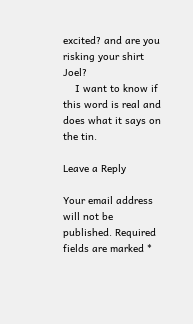excited? and are you risking your shirt Joel?
    I want to know if this word is real and does what it says on the tin.

Leave a Reply

Your email address will not be published. Required fields are marked *